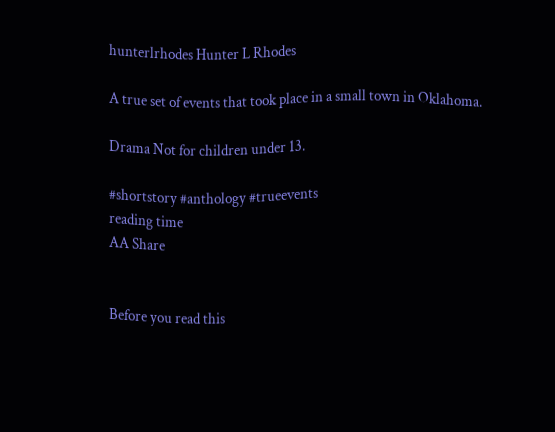hunterlrhodes Hunter L Rhodes

A true set of events that took place in a small town in Oklahoma.

Drama Not for children under 13.

#shortstory #anthology #trueevents
reading time
AA Share


Before you read this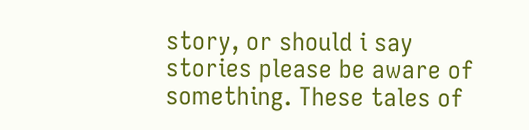story, or should i say stories please be aware of something. These tales of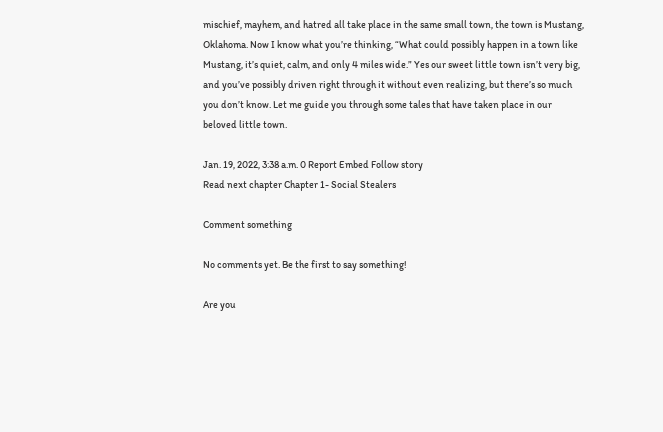mischief, mayhem, and hatred all take place in the same small town, the town is Mustang, Oklahoma. Now I know what you’re thinking, “What could possibly happen in a town like Mustang, it’s quiet, calm, and only 4 miles wide.” Yes our sweet little town isn’t very big, and you’ve possibly driven right through it without even realizing, but there’s so much you don’t know. Let me guide you through some tales that have taken place in our beloved little town.

Jan. 19, 2022, 3:38 a.m. 0 Report Embed Follow story
Read next chapter Chapter 1- Social Stealers

Comment something

No comments yet. Be the first to say something!

Are you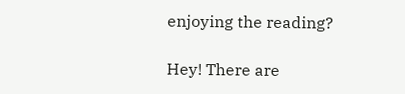enjoying the reading?

Hey! There are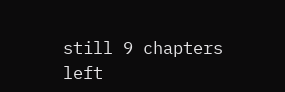still 9 chapters left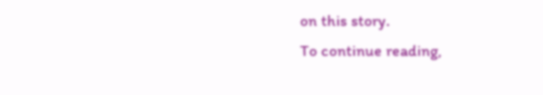on this story.
To continue reading,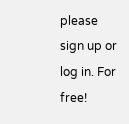please sign up or log in. For free!